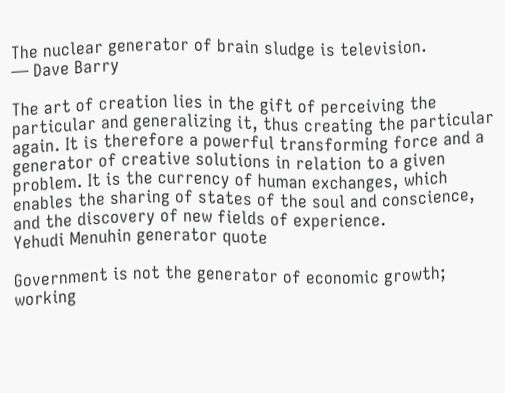The nuclear generator of brain sludge is television.
— Dave Barry

The art of creation lies in the gift of perceiving the particular and generalizing it, thus creating the particular again. It is therefore a powerful transforming force and a generator of creative solutions in relation to a given problem. It is the currency of human exchanges, which enables the sharing of states of the soul and conscience, and the discovery of new fields of experience.
Yehudi Menuhin generator quote

Government is not the generator of economic growth; working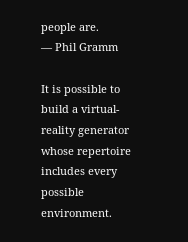people are.
— Phil Gramm

It is possible to build a virtual-reality generator whose repertoire includes every possible environment.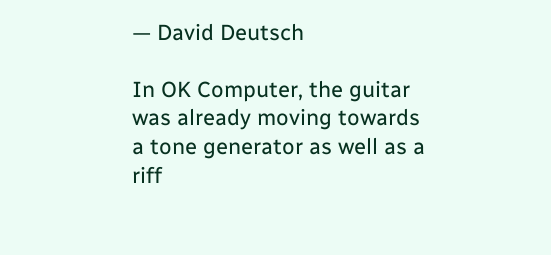— David Deutsch

In OK Computer, the guitar was already moving towards a tone generator as well as a riff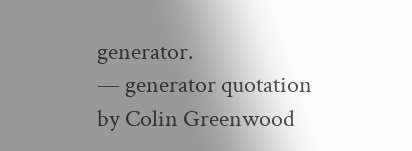generator.
— generator quotation by Colin Greenwood